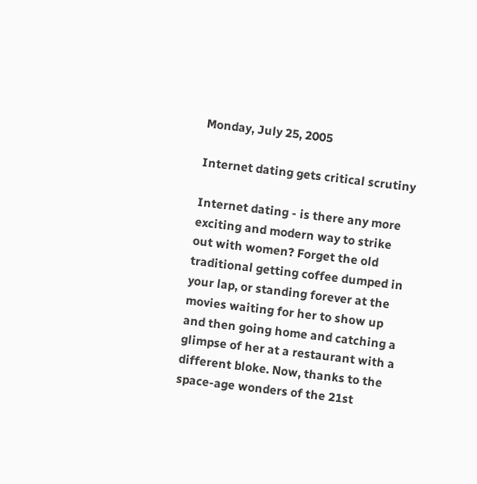Monday, July 25, 2005

Internet dating gets critical scrutiny

Internet dating - is there any more exciting and modern way to strike out with women? Forget the old traditional getting coffee dumped in your lap, or standing forever at the movies waiting for her to show up and then going home and catching a glimpse of her at a restaurant with a different bloke. Now, thanks to the space-age wonders of the 21st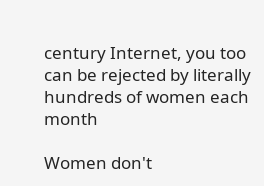century Internet, you too can be rejected by literally hundreds of women each month

Women don't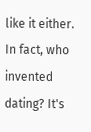like it either. In fact, who invented dating? It's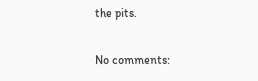the pits.

No comments: